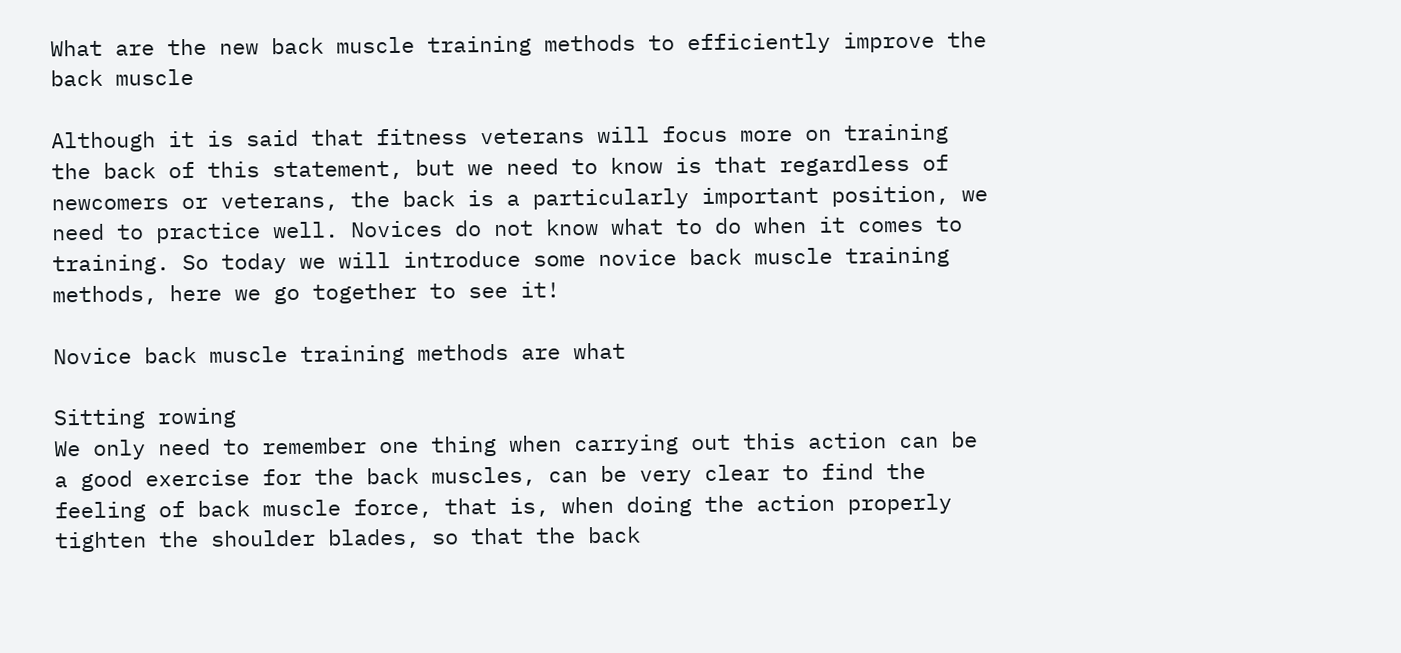What are the new back muscle training methods to efficiently improve the back muscle

Although it is said that fitness veterans will focus more on training the back of this statement, but we need to know is that regardless of newcomers or veterans, the back is a particularly important position, we need to practice well. Novices do not know what to do when it comes to training. So today we will introduce some novice back muscle training methods, here we go together to see it!

Novice back muscle training methods are what

Sitting rowing
We only need to remember one thing when carrying out this action can be a good exercise for the back muscles, can be very clear to find the feeling of back muscle force, that is, when doing the action properly tighten the shoulder blades, so that the back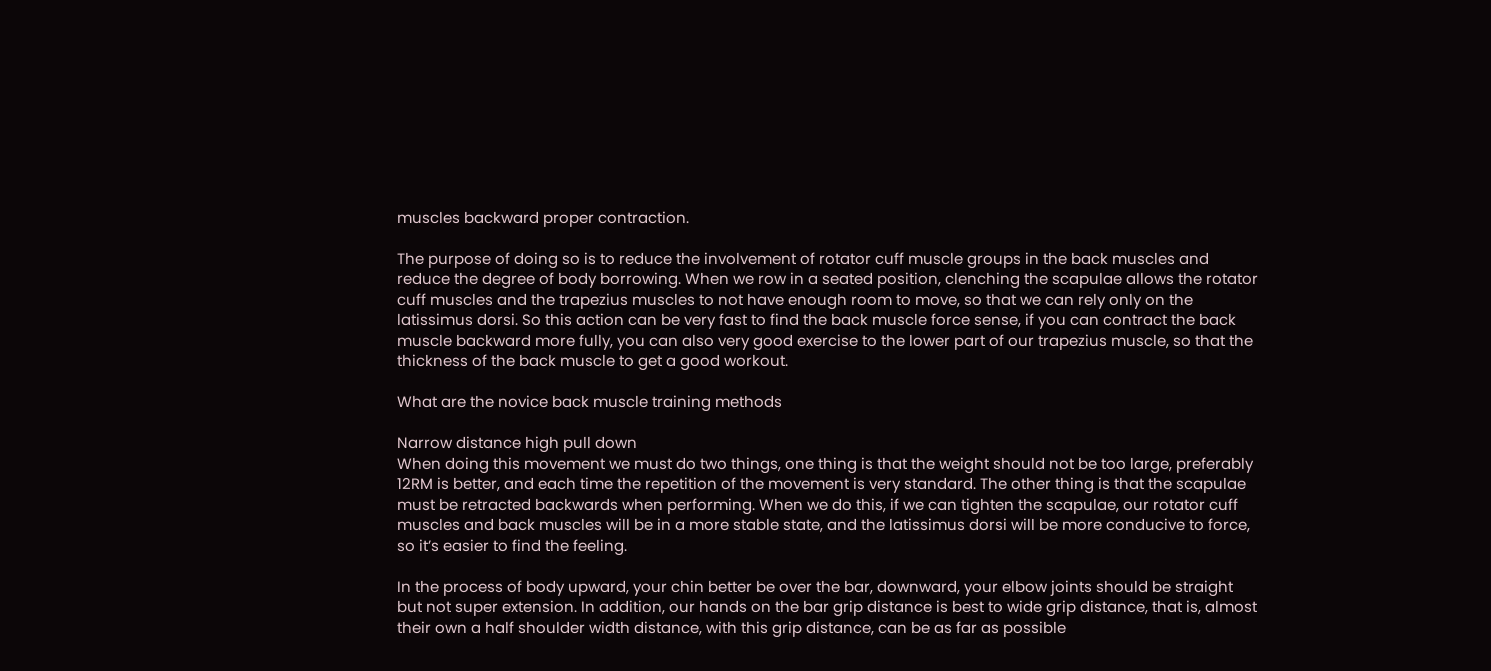muscles backward proper contraction.

The purpose of doing so is to reduce the involvement of rotator cuff muscle groups in the back muscles and reduce the degree of body borrowing. When we row in a seated position, clenching the scapulae allows the rotator cuff muscles and the trapezius muscles to not have enough room to move, so that we can rely only on the latissimus dorsi. So this action can be very fast to find the back muscle force sense, if you can contract the back muscle backward more fully, you can also very good exercise to the lower part of our trapezius muscle, so that the thickness of the back muscle to get a good workout.

What are the novice back muscle training methods

Narrow distance high pull down
When doing this movement we must do two things, one thing is that the weight should not be too large, preferably 12RM is better, and each time the repetition of the movement is very standard. The other thing is that the scapulae must be retracted backwards when performing. When we do this, if we can tighten the scapulae, our rotator cuff muscles and back muscles will be in a more stable state, and the latissimus dorsi will be more conducive to force, so it’s easier to find the feeling.

In the process of body upward, your chin better be over the bar, downward, your elbow joints should be straight but not super extension. In addition, our hands on the bar grip distance is best to wide grip distance, that is, almost their own a half shoulder width distance, with this grip distance, can be as far as possible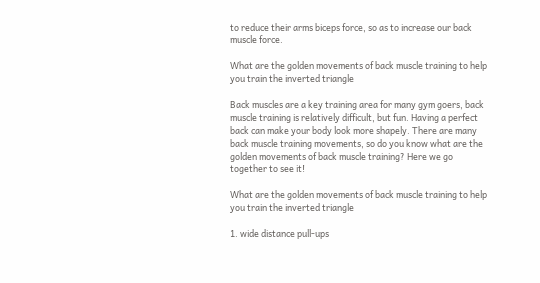to reduce their arms biceps force, so as to increase our back muscle force.

What are the golden movements of back muscle training to help you train the inverted triangle

Back muscles are a key training area for many gym goers, back muscle training is relatively difficult, but fun. Having a perfect back can make your body look more shapely. There are many back muscle training movements, so do you know what are the golden movements of back muscle training? Here we go together to see it!

What are the golden movements of back muscle training to help you train the inverted triangle

1. wide distance pull-ups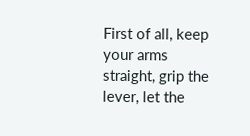First of all, keep your arms straight, grip the lever, let the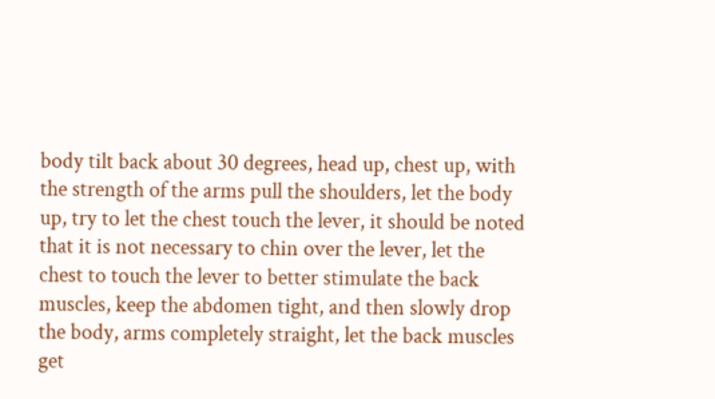body tilt back about 30 degrees, head up, chest up, with the strength of the arms pull the shoulders, let the body up, try to let the chest touch the lever, it should be noted that it is not necessary to chin over the lever, let the chest to touch the lever to better stimulate the back muscles, keep the abdomen tight, and then slowly drop the body, arms completely straight, let the back muscles get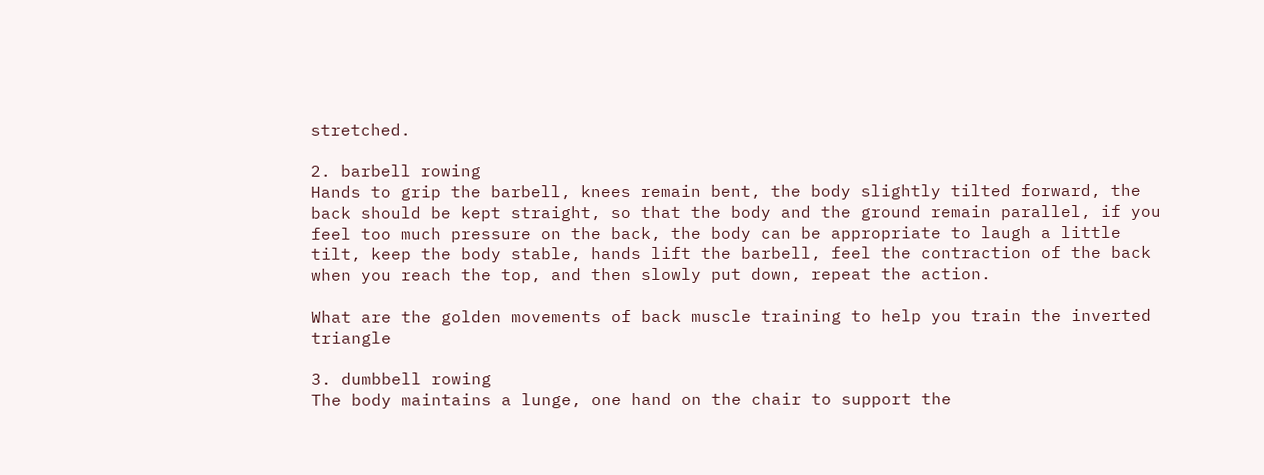stretched.

2. barbell rowing
Hands to grip the barbell, knees remain bent, the body slightly tilted forward, the back should be kept straight, so that the body and the ground remain parallel, if you feel too much pressure on the back, the body can be appropriate to laugh a little tilt, keep the body stable, hands lift the barbell, feel the contraction of the back when you reach the top, and then slowly put down, repeat the action.

What are the golden movements of back muscle training to help you train the inverted triangle

3. dumbbell rowing
The body maintains a lunge, one hand on the chair to support the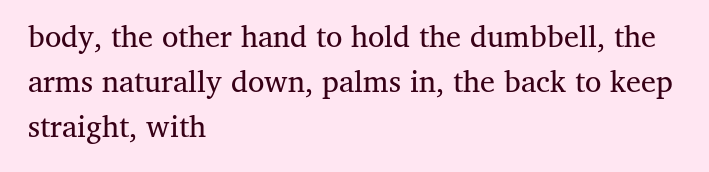body, the other hand to hold the dumbbell, the arms naturally down, palms in, the back to keep straight, with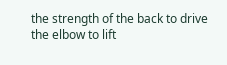the strength of the back to drive the elbow to lift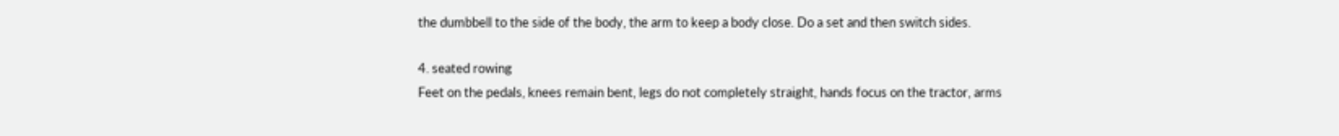the dumbbell to the side of the body, the arm to keep a body close. Do a set and then switch sides.

4. seated rowing
Feet on the pedals, knees remain bent, legs do not completely straight, hands focus on the tractor, arms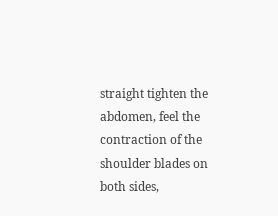straight tighten the abdomen, feel the contraction of the shoulder blades on both sides,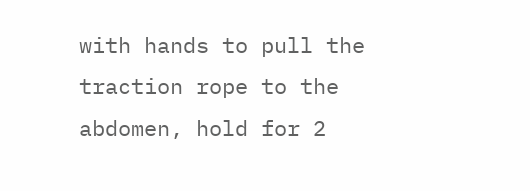with hands to pull the traction rope to the abdomen, hold for 2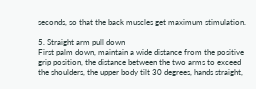seconds, so that the back muscles get maximum stimulation.

5. Straight arm pull down
First palm down, maintain a wide distance from the positive grip position, the distance between the two arms to exceed the shoulders, the upper body tilt 30 degrees, hands straight,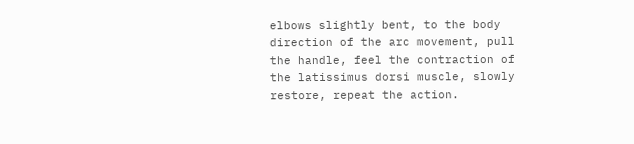elbows slightly bent, to the body direction of the arc movement, pull the handle, feel the contraction of the latissimus dorsi muscle, slowly restore, repeat the action.